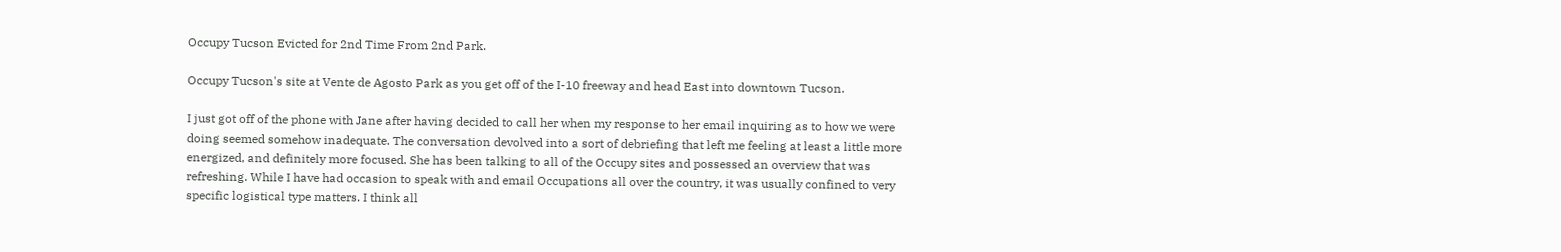Occupy Tucson Evicted for 2nd Time From 2nd Park.

Occupy Tucson's site at Vente de Agosto Park as you get off of the I-10 freeway and head East into downtown Tucson.

I just got off of the phone with Jane after having decided to call her when my response to her email inquiring as to how we were doing seemed somehow inadequate. The conversation devolved into a sort of debriefing that left me feeling at least a little more energized, and definitely more focused. She has been talking to all of the Occupy sites and possessed an overview that was refreshing. While I have had occasion to speak with and email Occupations all over the country, it was usually confined to very specific logistical type matters. I think all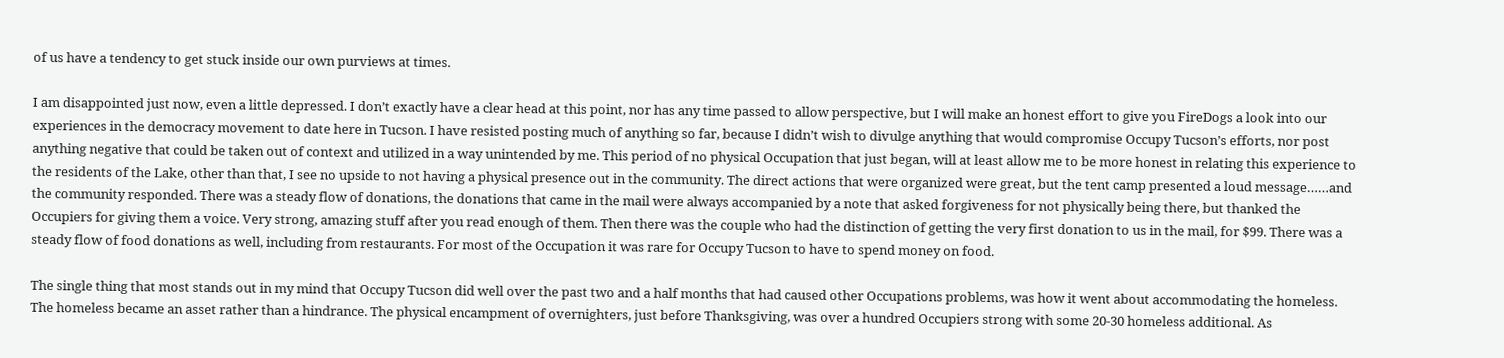of us have a tendency to get stuck inside our own purviews at times.

I am disappointed just now, even a little depressed. I don’t exactly have a clear head at this point, nor has any time passed to allow perspective, but I will make an honest effort to give you FireDogs a look into our experiences in the democracy movement to date here in Tucson. I have resisted posting much of anything so far, because I didn’t wish to divulge anything that would compromise Occupy Tucson’s efforts, nor post anything negative that could be taken out of context and utilized in a way unintended by me. This period of no physical Occupation that just began, will at least allow me to be more honest in relating this experience to the residents of the Lake, other than that, I see no upside to not having a physical presence out in the community. The direct actions that were organized were great, but the tent camp presented a loud message……and the community responded. There was a steady flow of donations, the donations that came in the mail were always accompanied by a note that asked forgiveness for not physically being there, but thanked the Occupiers for giving them a voice. Very strong, amazing stuff after you read enough of them. Then there was the couple who had the distinction of getting the very first donation to us in the mail, for $99. There was a steady flow of food donations as well, including from restaurants. For most of the Occupation it was rare for Occupy Tucson to have to spend money on food.

The single thing that most stands out in my mind that Occupy Tucson did well over the past two and a half months that had caused other Occupations problems, was how it went about accommodating the homeless. The homeless became an asset rather than a hindrance. The physical encampment of overnighters, just before Thanksgiving, was over a hundred Occupiers strong with some 20-30 homeless additional. As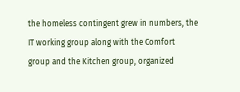the homeless contingent grew in numbers, the IT working group along with the Comfort group and the Kitchen group, organized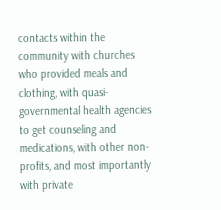contacts within the community with churches who provided meals and clothing, with quasi-governmental health agencies to get counseling and medications, with other non-profits, and most importantly with private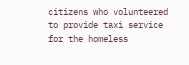citizens who volunteered to provide taxi service for the homeless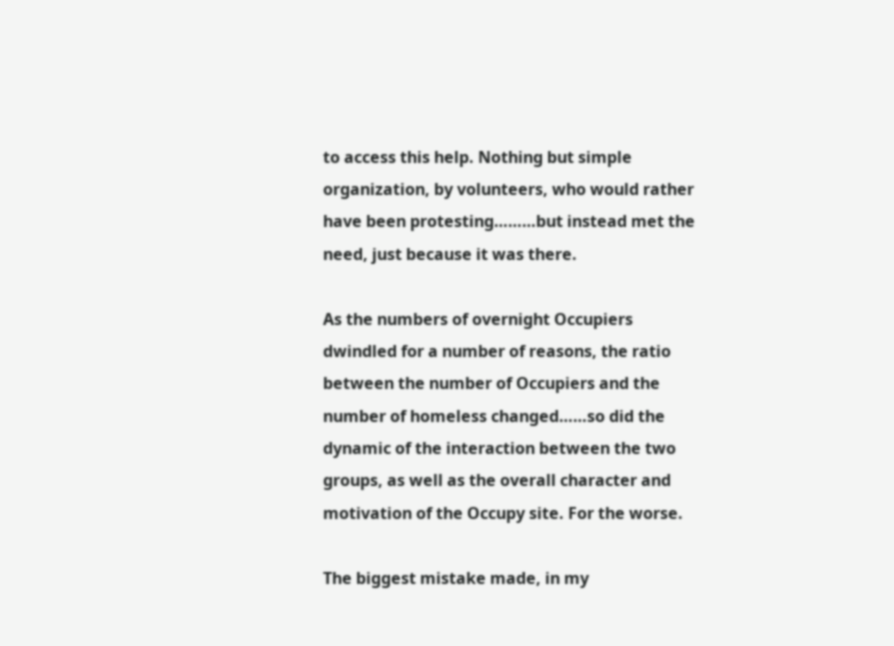to access this help. Nothing but simple organization, by volunteers, who would rather have been protesting………but instead met the need, just because it was there.

As the numbers of overnight Occupiers dwindled for a number of reasons, the ratio between the number of Occupiers and the number of homeless changed……so did the dynamic of the interaction between the two groups, as well as the overall character and motivation of the Occupy site. For the worse.

The biggest mistake made, in my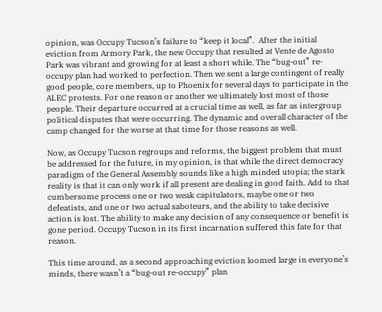opinion, was Occupy Tucson’s failure to “keep it local”.  After the initial eviction from Armory Park, the new Occupy that resulted at Vente de Agosto Park was vibrant and growing for at least a short while. The “bug-out” re-occupy plan had worked to perfection. Then we sent a large contingent of really good people, core members, up to Phoenix for several days to participate in the ALEC protests. For one reason or another we ultimately lost most of those people. Their departure occurred at a crucial time as well, as far as intergroup political disputes that were occurring. The dynamic and overall character of the camp changed for the worse at that time for those reasons as well.

Now, as Occupy Tucson regroups and reforms, the biggest problem that must be addressed for the future, in my opinion, is that while the direct democracy paradigm of the General Assembly sounds like a high minded utopia; the stark reality is that it can only work if all present are dealing in good faith. Add to that cumbersome process one or two weak capitulators, maybe one or two defeatists, and one or two actual saboteurs, and the ability to take decisive action is lost. The ability to make any decision of any consequence or benefit is gone period. Occupy Tucson in its first incarnation suffered this fate for that reason.

This time around, as a second approaching eviction loomed large in everyone’s minds, there wasn’t a “bug-out re-occupy” plan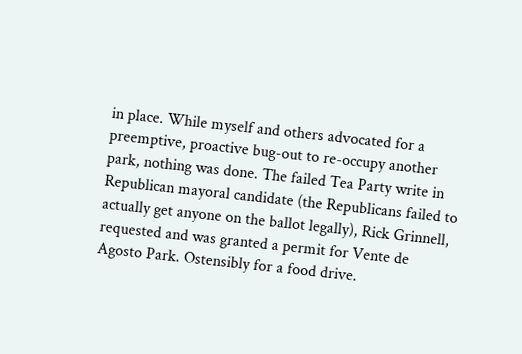in place. While myself and others advocated for a preemptive, proactive bug-out to re-occupy another park, nothing was done. The failed Tea Party write in Republican mayoral candidate (the Republicans failed to actually get anyone on the ballot legally), Rick Grinnell, requested and was granted a permit for Vente de Agosto Park. Ostensibly for a food drive.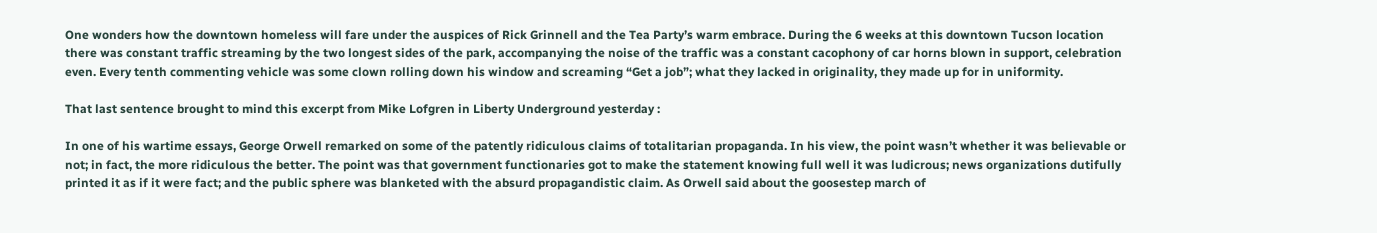One wonders how the downtown homeless will fare under the auspices of Rick Grinnell and the Tea Party’s warm embrace. During the 6 weeks at this downtown Tucson location there was constant traffic streaming by the two longest sides of the park, accompanying the noise of the traffic was a constant cacophony of car horns blown in support, celebration even. Every tenth commenting vehicle was some clown rolling down his window and screaming “Get a job”; what they lacked in originality, they made up for in uniformity.

That last sentence brought to mind this excerpt from Mike Lofgren in Liberty Underground yesterday :

In one of his wartime essays, George Orwell remarked on some of the patently ridiculous claims of totalitarian propaganda. In his view, the point wasn’t whether it was believable or not; in fact, the more ridiculous the better. The point was that government functionaries got to make the statement knowing full well it was ludicrous; news organizations dutifully printed it as if it were fact; and the public sphere was blanketed with the absurd propagandistic claim. As Orwell said about the goosestep march of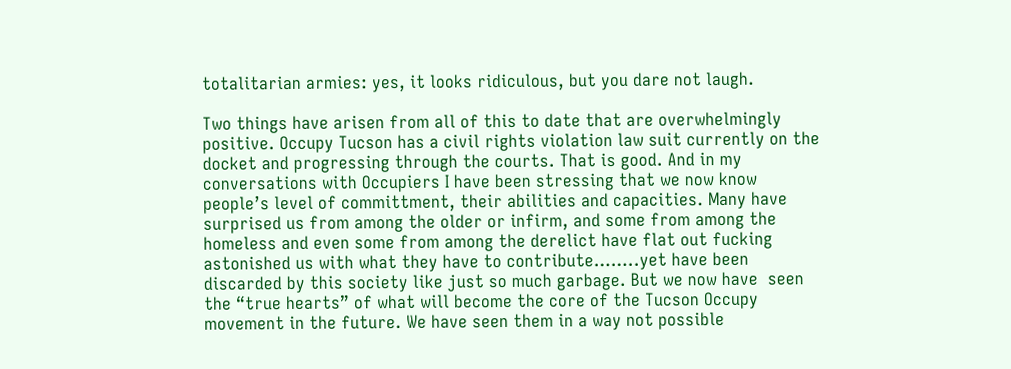totalitarian armies: yes, it looks ridiculous, but you dare not laugh.

Two things have arisen from all of this to date that are overwhelmingly positive. Occupy Tucson has a civil rights violation law suit currently on the docket and progressing through the courts. That is good. And in my conversations with Occupiers I have been stressing that we now know people’s level of committment, their abilities and capacities. Many have surprised us from among the older or infirm, and some from among the homeless and even some from among the derelict have flat out fucking astonished us with what they have to contribute……..yet have been discarded by this society like just so much garbage. But we now have  seen the “true hearts” of what will become the core of the Tucson Occupy movement in the future. We have seen them in a way not possible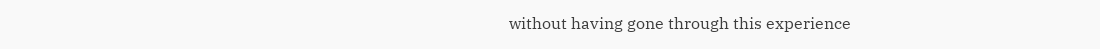without having gone through this experience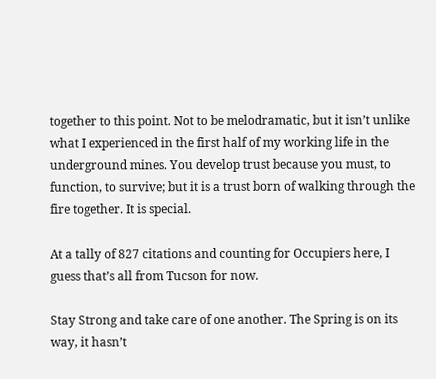together to this point. Not to be melodramatic, but it isn’t unlike what I experienced in the first half of my working life in the underground mines. You develop trust because you must, to function, to survive; but it is a trust born of walking through the fire together. It is special.

At a tally of 827 citations and counting for Occupiers here, I guess that’s all from Tucson for now.

Stay Strong and take care of one another. The Spring is on its way, it hasn’t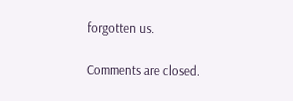forgotten us.

Comments are closed.